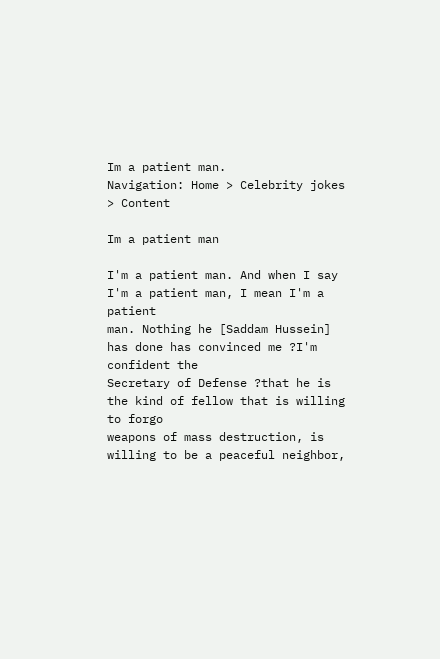Im a patient man.
Navigation: Home > Celebrity jokes > Content

Im a patient man

I'm a patient man. And when I say I'm a patient man, I mean I'm a patient
man. Nothing he [Saddam Hussein] has done has convinced me ?I'm confident the
Secretary of Defense ?that he is the kind of fellow that is willing to forgo
weapons of mass destruction, is willing to be a peaceful neighbor,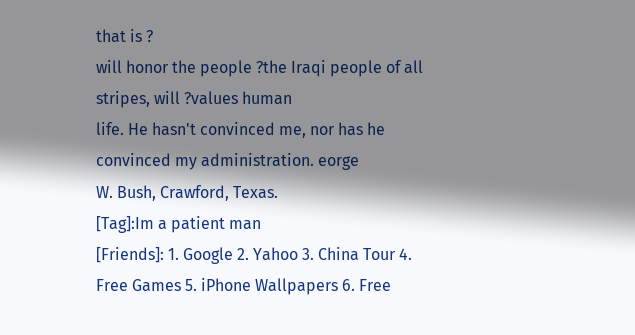that is ?
will honor the people ?the Iraqi people of all stripes, will ?values human
life. He hasn't convinced me, nor has he convinced my administration. eorge
W. Bush, Crawford, Texas.
[Tag]:Im a patient man
[Friends]: 1. Google 2. Yahoo 3. China Tour 4. Free Games 5. iPhone Wallpapers 6. Free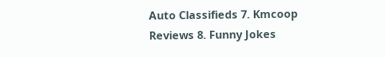Auto Classifieds 7. Kmcoop Reviews 8. Funny Jokes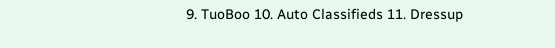9. TuoBoo 10. Auto Classifieds 11. Dressup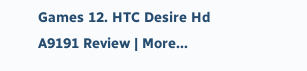Games 12. HTC Desire Hd A9191 Review | More...